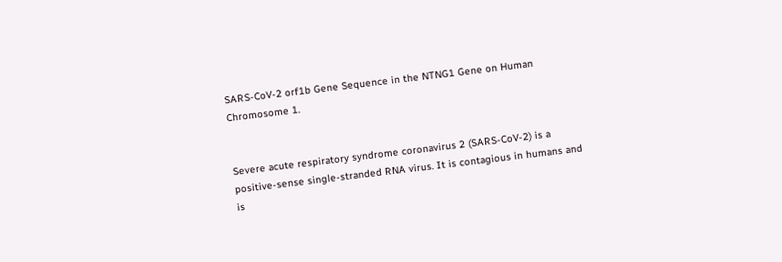SARS-CoV-2 orf1b Gene Sequence in the NTNG1 Gene on Human Chromosome 1.


Severe acute respiratory syndrome coronavirus 2 (SARS-CoV-2) is a positive-sense single-stranded RNA virus. It is contagious in humans and is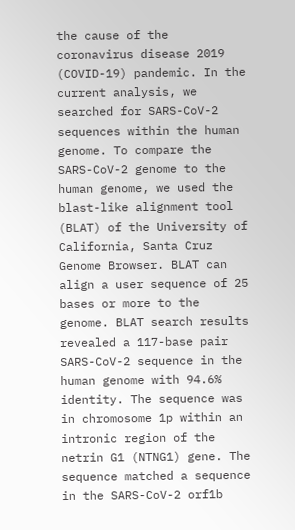the cause of the coronavirus disease 2019 (COVID-19) pandemic. In the current analysis, we searched for SARS-CoV-2 sequences within the human genome. To compare the SARS-CoV-2 genome to the human genome, we used the blast-like alignment tool (BLAT) of the University of California, Santa Cruz Genome Browser. BLAT can align a user sequence of 25 bases or more to the genome. BLAT search results revealed a 117-base pair SARS-CoV-2 sequence in the human genome with 94.6% identity. The sequence was in chromosome 1p within an intronic region of the netrin G1 (NTNG1) gene. The sequence matched a sequence in the SARS-CoV-2 orf1b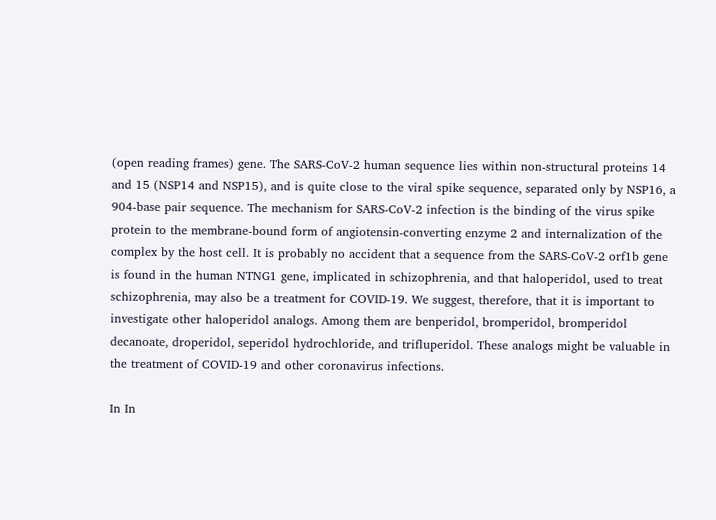(open reading frames) gene. The SARS-CoV-2 human sequence lies within non-structural proteins 14 and 15 (NSP14 and NSP15), and is quite close to the viral spike sequence, separated only by NSP16, a 904-base pair sequence. The mechanism for SARS-CoV-2 infection is the binding of the virus spike protein to the membrane-bound form of angiotensin-converting enzyme 2 and internalization of the complex by the host cell. It is probably no accident that a sequence from the SARS-CoV-2 orf1b gene is found in the human NTNG1 gene, implicated in schizophrenia, and that haloperidol, used to treat schizophrenia, may also be a treatment for COVID-19. We suggest, therefore, that it is important to investigate other haloperidol analogs. Among them are benperidol, bromperidol, bromperidol decanoate, droperidol, seperidol hydrochloride, and trifluperidol. These analogs might be valuable in the treatment of COVID-19 and other coronavirus infections.

In In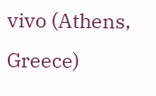vivo (Athens, Greece)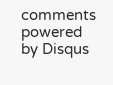comments powered by Disqus